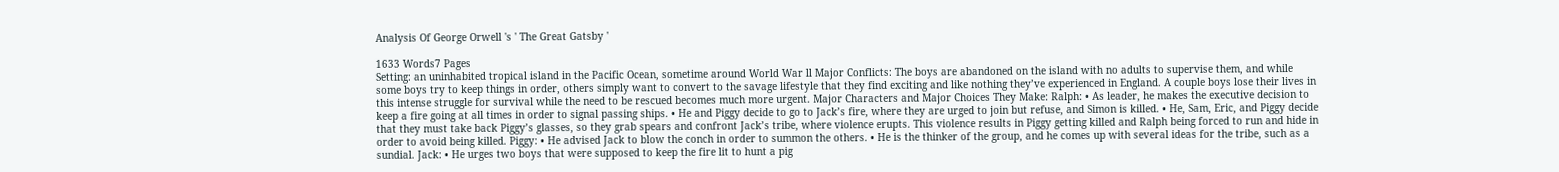Analysis Of George Orwell 's ' The Great Gatsby '

1633 Words7 Pages
Setting: an uninhabited tropical island in the Pacific Ocean, sometime around World War ll Major Conflicts: The boys are abandoned on the island with no adults to supervise them, and while some boys try to keep things in order, others simply want to convert to the savage lifestyle that they find exciting and like nothing they’ve experienced in England. A couple boys lose their lives in this intense struggle for survival while the need to be rescued becomes much more urgent. Major Characters and Major Choices They Make: Ralph: • As leader, he makes the executive decision to keep a fire going at all times in order to signal passing ships. • He and Piggy decide to go to Jack’s fire, where they are urged to join but refuse, and Simon is killed. • He, Sam, Eric, and Piggy decide that they must take back Piggy’s glasses, so they grab spears and confront Jack’s tribe, where violence erupts. This violence results in Piggy getting killed and Ralph being forced to run and hide in order to avoid being killed. Piggy: • He advised Jack to blow the conch in order to summon the others. • He is the thinker of the group, and he comes up with several ideas for the tribe, such as a sundial. Jack: • He urges two boys that were supposed to keep the fire lit to hunt a pig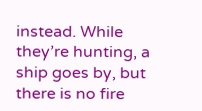instead. While they’re hunting, a ship goes by, but there is no fire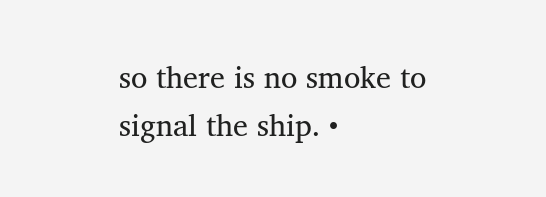so there is no smoke to signal the ship. •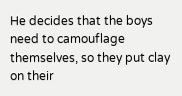He decides that the boys need to camouflage themselves, so they put clay on their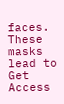faces. These masks lead to
Get Access